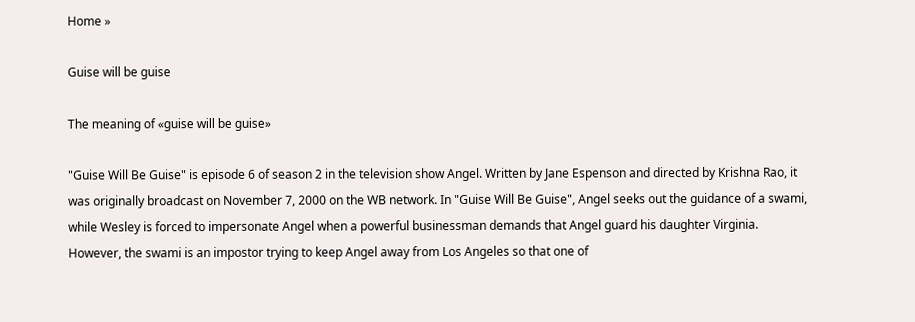Home »

Guise will be guise

The meaning of «guise will be guise»

"Guise Will Be Guise" is episode 6 of season 2 in the television show Angel. Written by Jane Espenson and directed by Krishna Rao, it was originally broadcast on November 7, 2000 on the WB network. In "Guise Will Be Guise", Angel seeks out the guidance of a swami, while Wesley is forced to impersonate Angel when a powerful businessman demands that Angel guard his daughter Virginia. However, the swami is an impostor trying to keep Angel away from Los Angeles so that one of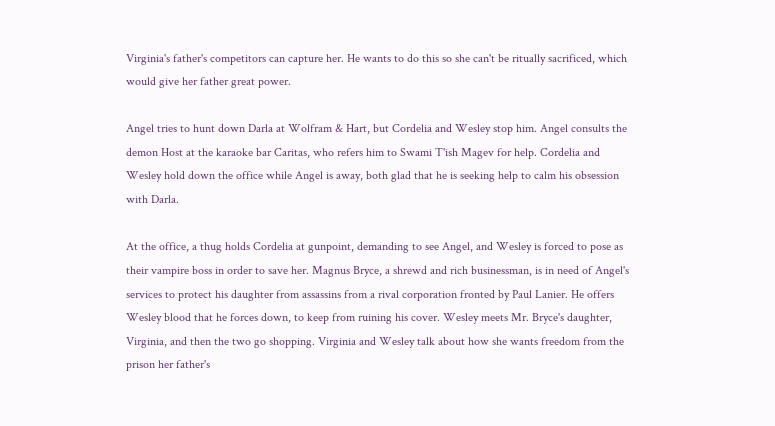Virginia's father's competitors can capture her. He wants to do this so she can't be ritually sacrificed, which would give her father great power.

Angel tries to hunt down Darla at Wolfram & Hart, but Cordelia and Wesley stop him. Angel consults the demon Host at the karaoke bar Caritas, who refers him to Swami T'ish Magev for help. Cordelia and Wesley hold down the office while Angel is away, both glad that he is seeking help to calm his obsession with Darla.

At the office, a thug holds Cordelia at gunpoint, demanding to see Angel, and Wesley is forced to pose as their vampire boss in order to save her. Magnus Bryce, a shrewd and rich businessman, is in need of Angel's services to protect his daughter from assassins from a rival corporation fronted by Paul Lanier. He offers Wesley blood that he forces down, to keep from ruining his cover. Wesley meets Mr. Bryce's daughter, Virginia, and then the two go shopping. Virginia and Wesley talk about how she wants freedom from the prison her father's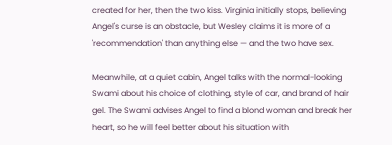created for her, then the two kiss. Virginia initially stops, believing Angel's curse is an obstacle, but Wesley claims it is more of a 'recommendation' than anything else — and the two have sex.

Meanwhile, at a quiet cabin, Angel talks with the normal-looking Swami about his choice of clothing, style of car, and brand of hair gel. The Swami advises Angel to find a blond woman and break her heart, so he will feel better about his situation with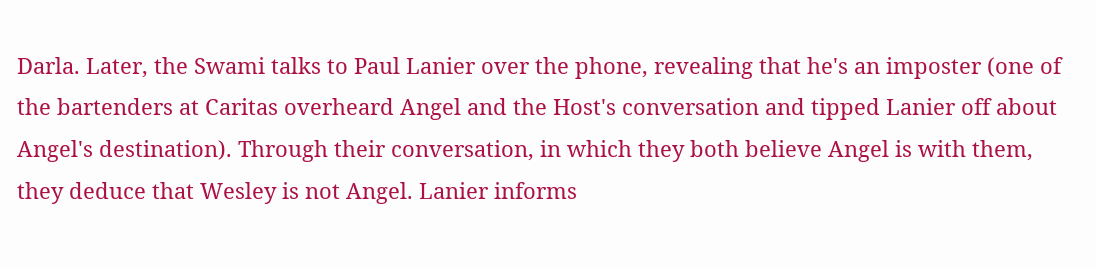Darla. Later, the Swami talks to Paul Lanier over the phone, revealing that he's an imposter (one of the bartenders at Caritas overheard Angel and the Host's conversation and tipped Lanier off about Angel's destination). Through their conversation, in which they both believe Angel is with them, they deduce that Wesley is not Angel. Lanier informs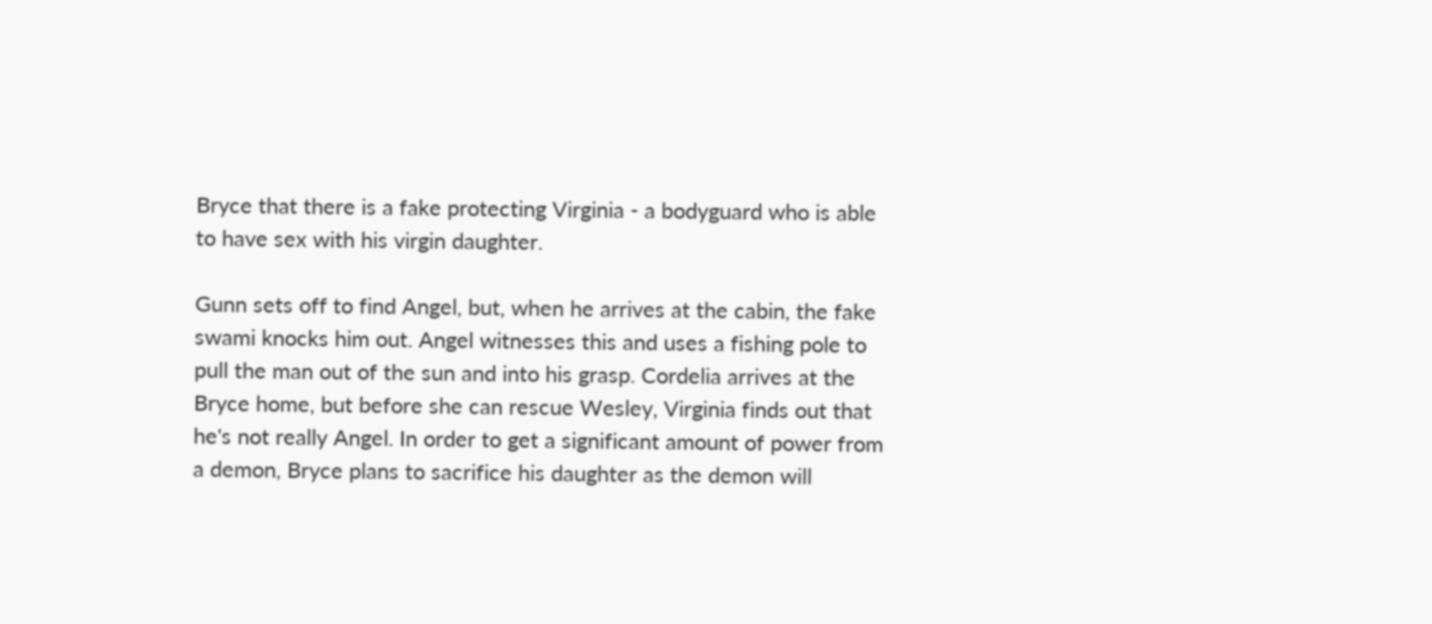Bryce that there is a fake protecting Virginia - a bodyguard who is able to have sex with his virgin daughter.

Gunn sets off to find Angel, but, when he arrives at the cabin, the fake swami knocks him out. Angel witnesses this and uses a fishing pole to pull the man out of the sun and into his grasp. Cordelia arrives at the Bryce home, but before she can rescue Wesley, Virginia finds out that he's not really Angel. In order to get a significant amount of power from a demon, Bryce plans to sacrifice his daughter as the demon will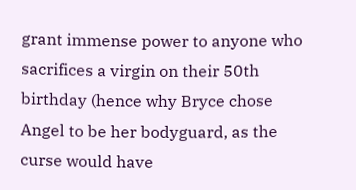grant immense power to anyone who sacrifices a virgin on their 50th birthday (hence why Bryce chose Angel to be her bodyguard, as the curse would have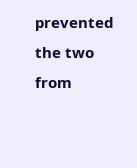prevented the two from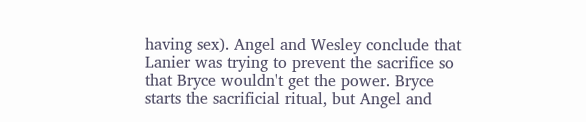having sex). Angel and Wesley conclude that Lanier was trying to prevent the sacrifice so that Bryce wouldn't get the power. Bryce starts the sacrificial ritual, but Angel and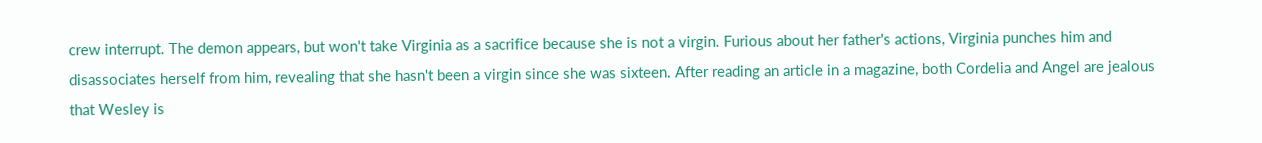crew interrupt. The demon appears, but won't take Virginia as a sacrifice because she is not a virgin. Furious about her father's actions, Virginia punches him and disassociates herself from him, revealing that she hasn't been a virgin since she was sixteen. After reading an article in a magazine, both Cordelia and Angel are jealous that Wesley is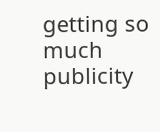getting so much publicity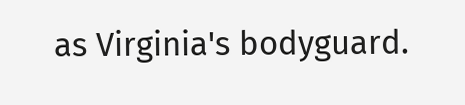as Virginia's bodyguard.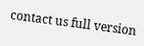contact us full version